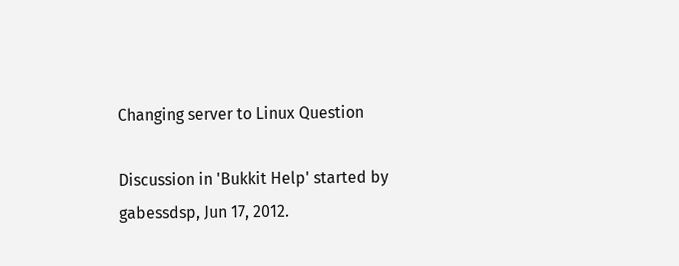Changing server to Linux Question

Discussion in 'Bukkit Help' started by gabessdsp, Jun 17, 2012.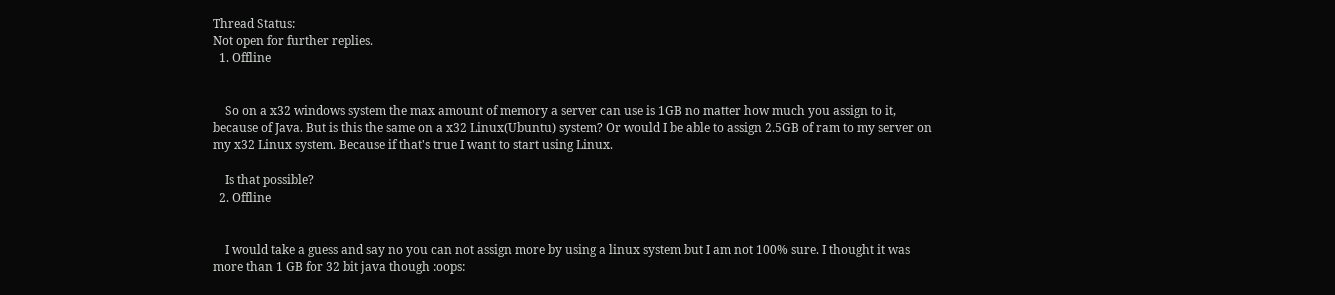Thread Status:
Not open for further replies.
  1. Offline


    So on a x32 windows system the max amount of memory a server can use is 1GB no matter how much you assign to it, because of Java. But is this the same on a x32 Linux(Ubuntu) system? Or would I be able to assign 2.5GB of ram to my server on my x32 Linux system. Because if that's true I want to start using Linux.

    Is that possible?
  2. Offline


    I would take a guess and say no you can not assign more by using a linux system but I am not 100% sure. I thought it was more than 1 GB for 32 bit java though :oops: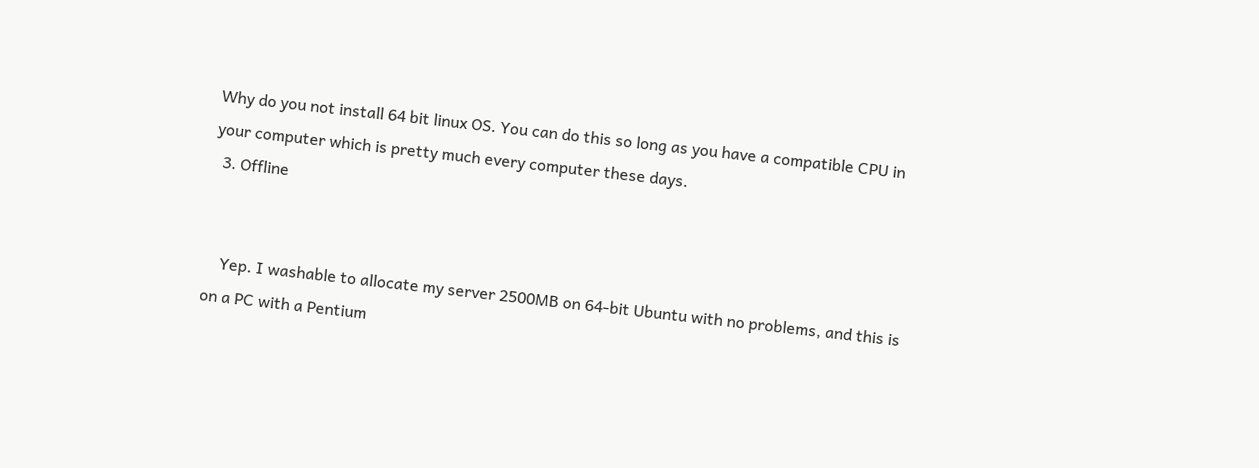Why do you not install 64 bit linux OS. You can do this so long as you have a compatible CPU in your computer which is pretty much every computer these days.
  3. Offline


    Yep. I washable to allocate my server 2500MB on 64-bit Ubuntu with no problems, and this is on a PC with a Pentium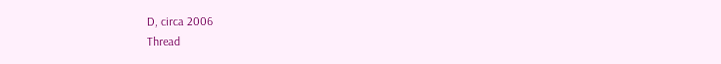D, circa 2006
Thread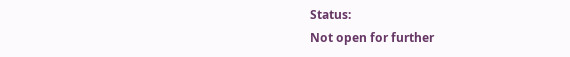Status:
Not open for further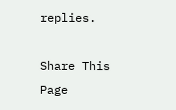replies.

Share This Page